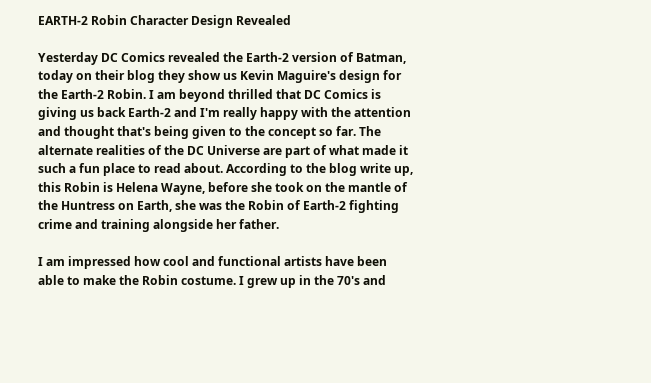EARTH-2 Robin Character Design Revealed

Yesterday DC Comics revealed the Earth-2 version of Batman, today on their blog they show us Kevin Maguire's design for the Earth-2 Robin. I am beyond thrilled that DC Comics is giving us back Earth-2 and I'm really happy with the attention and thought that's being given to the concept so far. The alternate realities of the DC Universe are part of what made it such a fun place to read about. According to the blog write up, this Robin is Helena Wayne, before she took on the mantle of the Huntress on Earth, she was the Robin of Earth-2 fighting crime and training alongside her father.

I am impressed how cool and functional artists have been able to make the Robin costume. I grew up in the 70's and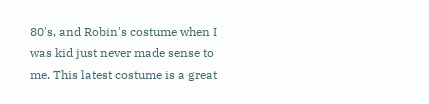80's, and Robin's costume when I was kid just never made sense to me. This latest costume is a great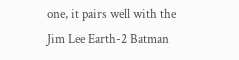one, it pairs well with the Jim Lee Earth-2 Batman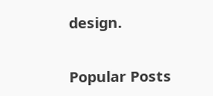design.


Popular Posts